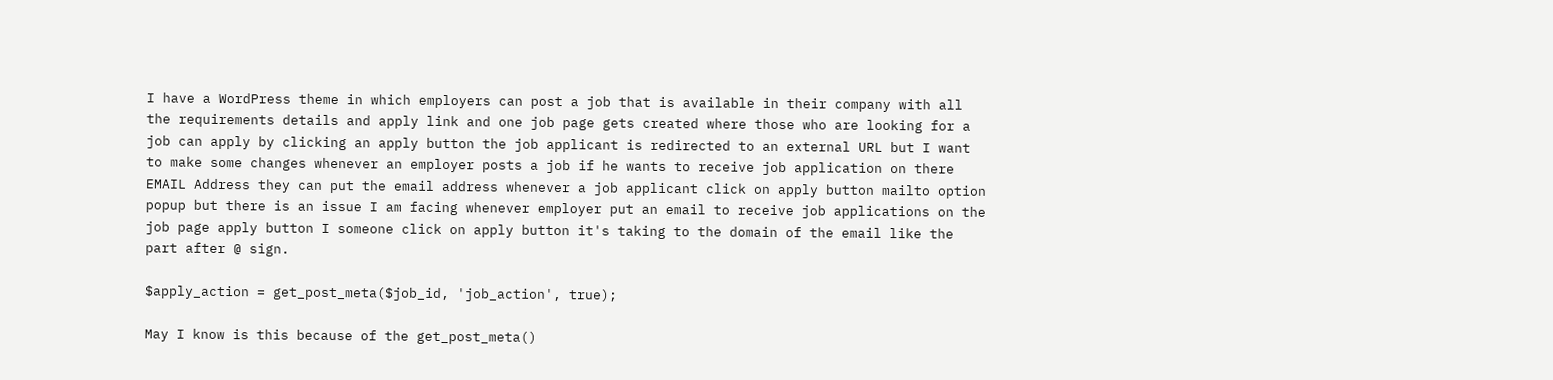I have a WordPress theme in which employers can post a job that is available in their company with all the requirements details and apply link and one job page gets created where those who are looking for a job can apply by clicking an apply button the job applicant is redirected to an external URL but I want to make some changes whenever an employer posts a job if he wants to receive job application on there EMAIL Address they can put the email address whenever a job applicant click on apply button mailto option popup but there is an issue I am facing whenever employer put an email to receive job applications on the job page apply button I someone click on apply button it's taking to the domain of the email like the part after @ sign.

$apply_action = get_post_meta($job_id, 'job_action', true);

May I know is this because of the get_post_meta()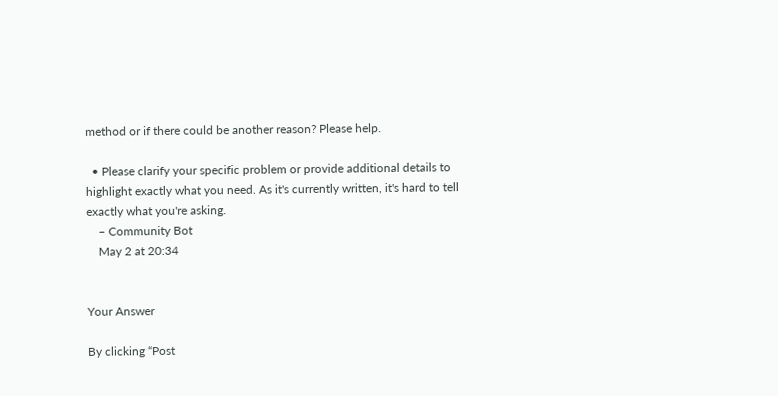method or if there could be another reason? Please help.

  • Please clarify your specific problem or provide additional details to highlight exactly what you need. As it's currently written, it's hard to tell exactly what you're asking.
    – Community Bot
    May 2 at 20:34


Your Answer

By clicking “Post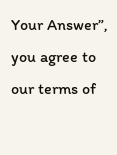Your Answer”, you agree to our terms of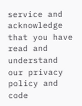service and acknowledge that you have read and understand our privacy policy and code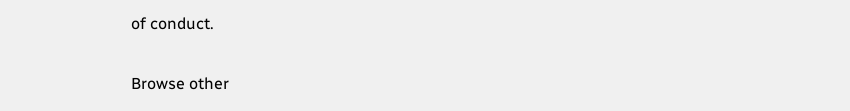of conduct.

Browse other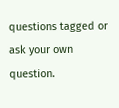questions tagged or ask your own question.